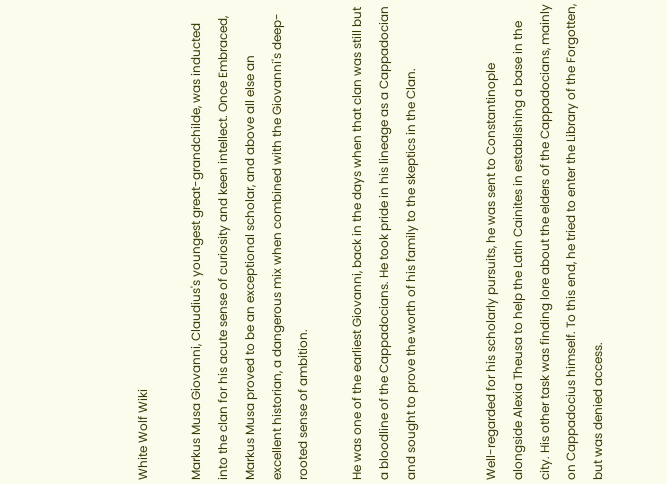White Wolf Wiki

Markus Musa Giovanni, Claudius's youngest great-grandchilde, was inducted into the clan for his acute sense of curiosity and keen intellect. Once Embraced, Markus Musa proved to be an exceptional scholar, and above all else an excellent historian, a dangerous mix when combined with the Giovanni's deep-rooted sense of ambition.

He was one of the earliest Giovanni, back in the days when that clan was still but a bloodline of the Cappadocians. He took pride in his lineage as a Cappadocian and sought to prove the worth of his family to the skeptics in the Clan.


Well-regarded for his scholarly pursuits, he was sent to Constantinople alongside Alexia Theusa to help the Latin Cainites in establishing a base in the city. His other task was finding lore about the elders of the Cappadocians, mainly on Cappadocius himself. To this end, he tried to enter the Library of the Forgotten, but was denied access.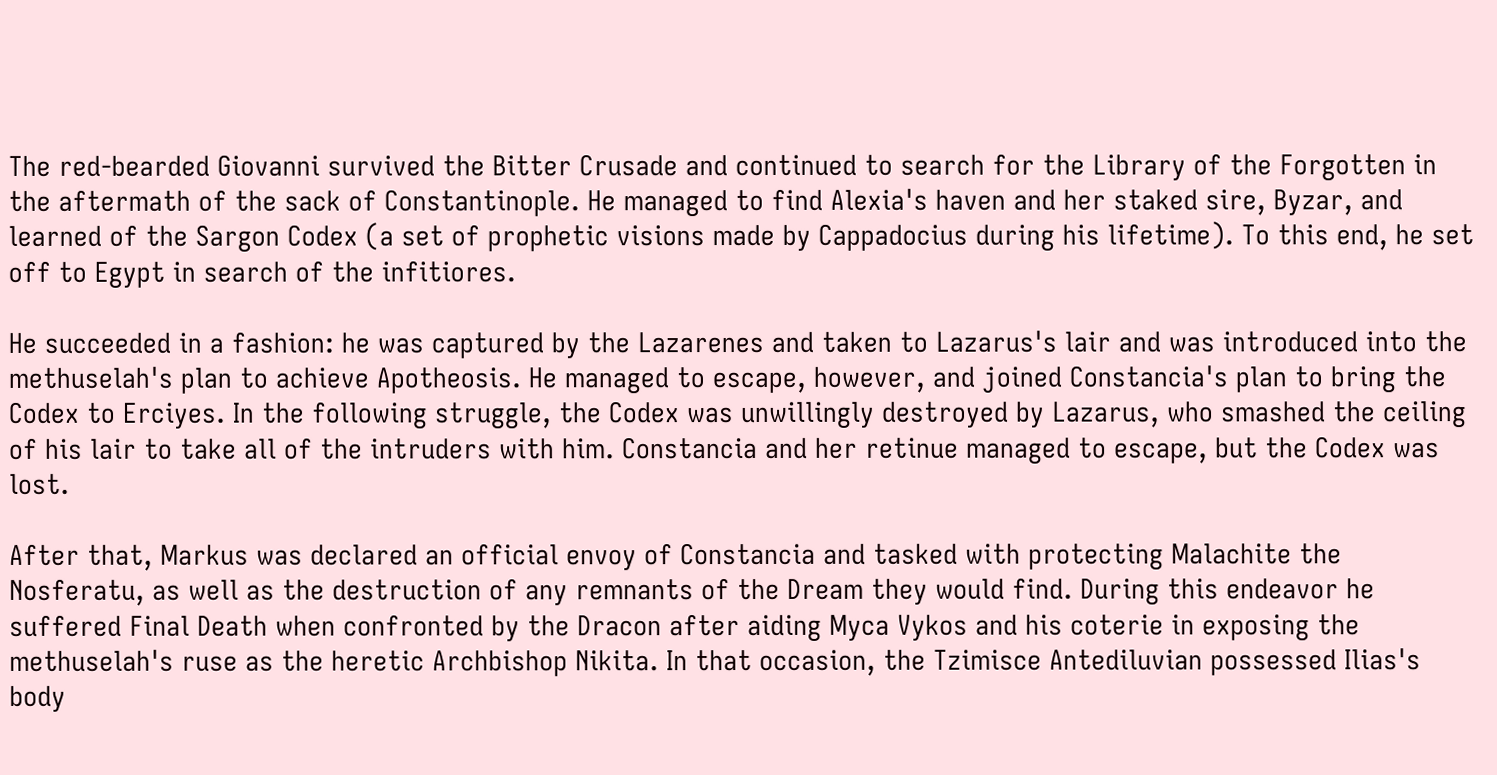The red-bearded Giovanni survived the Bitter Crusade and continued to search for the Library of the Forgotten in the aftermath of the sack of Constantinople. He managed to find Alexia's haven and her staked sire, Byzar, and learned of the Sargon Codex (a set of prophetic visions made by Cappadocius during his lifetime). To this end, he set off to Egypt in search of the infitiores.

He succeeded in a fashion: he was captured by the Lazarenes and taken to Lazarus's lair and was introduced into the methuselah's plan to achieve Apotheosis. He managed to escape, however, and joined Constancia's plan to bring the Codex to Erciyes. In the following struggle, the Codex was unwillingly destroyed by Lazarus, who smashed the ceiling of his lair to take all of the intruders with him. Constancia and her retinue managed to escape, but the Codex was lost.

After that, Markus was declared an official envoy of Constancia and tasked with protecting Malachite the Nosferatu, as well as the destruction of any remnants of the Dream they would find. During this endeavor he suffered Final Death when confronted by the Dracon after aiding Myca Vykos and his coterie in exposing the methuselah's ruse as the heretic Archbishop Nikita. In that occasion, the Tzimisce Antediluvian possessed Ilias's body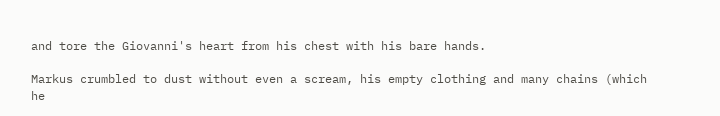and tore the Giovanni's heart from his chest with his bare hands.

Markus crumbled to dust without even a scream, his empty clothing and many chains (which he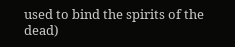used to bind the spirits of the dead)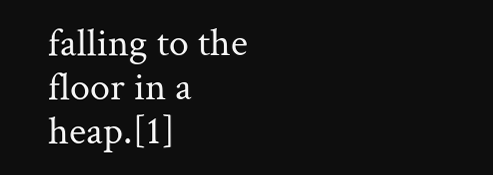falling to the floor in a heap.[1]